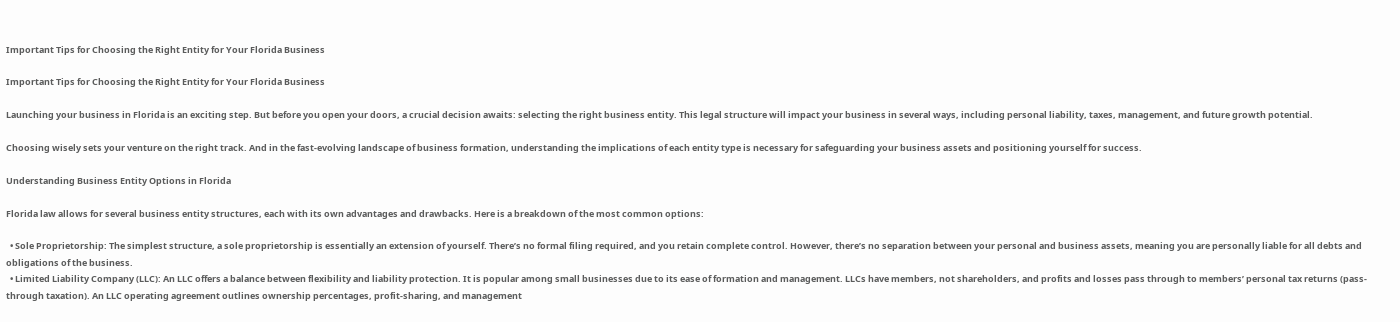Important Tips for Choosing the Right Entity for Your Florida Business

Important Tips for Choosing the Right Entity for Your Florida Business

Launching your business in Florida is an exciting step. But before you open your doors, a crucial decision awaits: selecting the right business entity. This legal structure will impact your business in several ways, including personal liability, taxes, management, and future growth potential.

Choosing wisely sets your venture on the right track. And in the fast-evolving landscape of business formation, understanding the implications of each entity type is necessary for safeguarding your business assets and positioning yourself for success.

Understanding Business Entity Options in Florida

Florida law allows for several business entity structures, each with its own advantages and drawbacks. Here is a breakdown of the most common options:

  • Sole Proprietorship: The simplest structure, a sole proprietorship is essentially an extension of yourself. There’s no formal filing required, and you retain complete control. However, there’s no separation between your personal and business assets, meaning you are personally liable for all debts and obligations of the business.
  • Limited Liability Company (LLC): An LLC offers a balance between flexibility and liability protection. It is popular among small businesses due to its ease of formation and management. LLCs have members, not shareholders, and profits and losses pass through to members’ personal tax returns (pass-through taxation). An LLC operating agreement outlines ownership percentages, profit-sharing, and management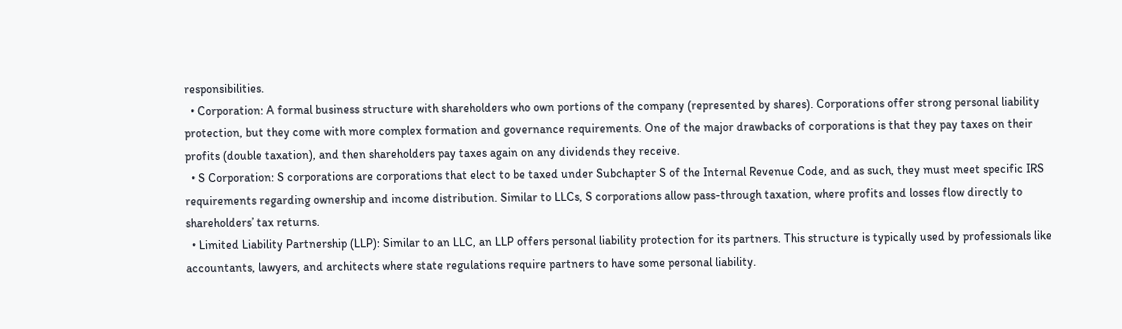responsibilities.
  • Corporation: A formal business structure with shareholders who own portions of the company (represented by shares). Corporations offer strong personal liability protection, but they come with more complex formation and governance requirements. One of the major drawbacks of corporations is that they pay taxes on their profits (double taxation), and then shareholders pay taxes again on any dividends they receive.
  • S Corporation: S corporations are corporations that elect to be taxed under Subchapter S of the Internal Revenue Code, and as such, they must meet specific IRS requirements regarding ownership and income distribution. Similar to LLCs, S corporations allow pass-through taxation, where profits and losses flow directly to shareholders’ tax returns.
  • Limited Liability Partnership (LLP): Similar to an LLC, an LLP offers personal liability protection for its partners. This structure is typically used by professionals like accountants, lawyers, and architects where state regulations require partners to have some personal liability.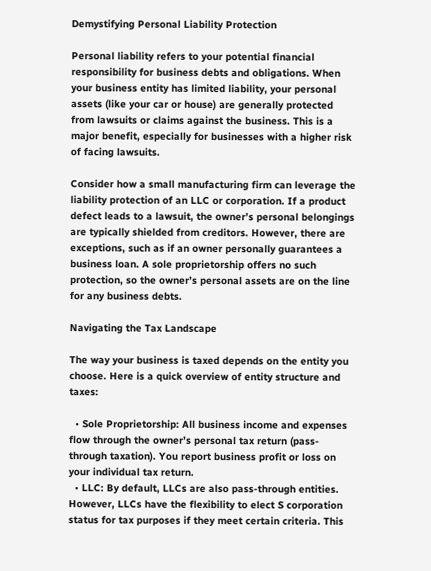Demystifying Personal Liability Protection

Personal liability refers to your potential financial responsibility for business debts and obligations. When your business entity has limited liability, your personal assets (like your car or house) are generally protected from lawsuits or claims against the business. This is a major benefit, especially for businesses with a higher risk of facing lawsuits.

Consider how a small manufacturing firm can leverage the liability protection of an LLC or corporation. If a product defect leads to a lawsuit, the owner’s personal belongings are typically shielded from creditors. However, there are exceptions, such as if an owner personally guarantees a business loan. A sole proprietorship offers no such protection, so the owner’s personal assets are on the line for any business debts.

Navigating the Tax Landscape

The way your business is taxed depends on the entity you choose. Here is a quick overview of entity structure and taxes:

  • Sole Proprietorship: All business income and expenses flow through the owner’s personal tax return (pass-through taxation). You report business profit or loss on your individual tax return.
  • LLC: By default, LLCs are also pass-through entities. However, LLCs have the flexibility to elect S corporation status for tax purposes if they meet certain criteria. This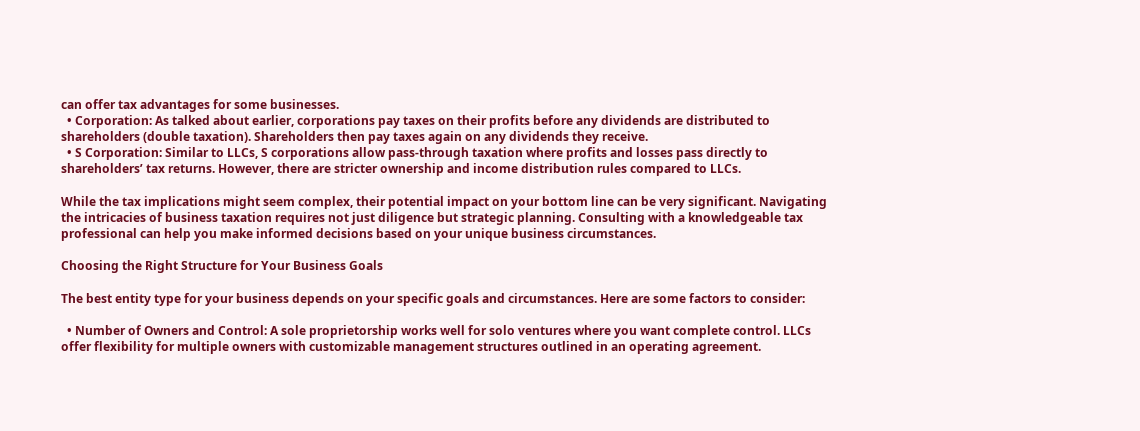can offer tax advantages for some businesses.
  • Corporation: As talked about earlier, corporations pay taxes on their profits before any dividends are distributed to shareholders (double taxation). Shareholders then pay taxes again on any dividends they receive.
  • S Corporation: Similar to LLCs, S corporations allow pass-through taxation where profits and losses pass directly to shareholders’ tax returns. However, there are stricter ownership and income distribution rules compared to LLCs.

While the tax implications might seem complex, their potential impact on your bottom line can be very significant. Navigating the intricacies of business taxation requires not just diligence but strategic planning. Consulting with a knowledgeable tax professional can help you make informed decisions based on your unique business circumstances.

Choosing the Right Structure for Your Business Goals

The best entity type for your business depends on your specific goals and circumstances. Here are some factors to consider:

  • Number of Owners and Control: A sole proprietorship works well for solo ventures where you want complete control. LLCs offer flexibility for multiple owners with customizable management structures outlined in an operating agreement.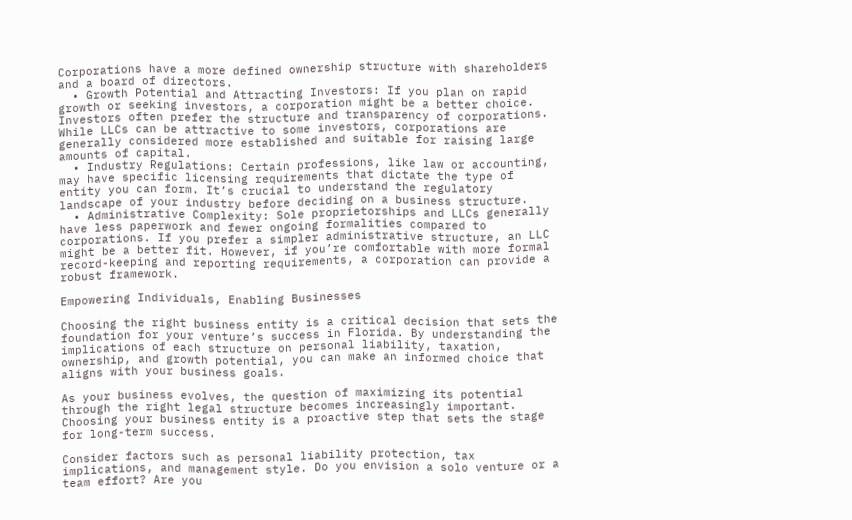Corporations have a more defined ownership structure with shareholders and a board of directors.
  • Growth Potential and Attracting Investors: If you plan on rapid growth or seeking investors, a corporation might be a better choice. Investors often prefer the structure and transparency of corporations. While LLCs can be attractive to some investors, corporations are generally considered more established and suitable for raising large amounts of capital.
  • Industry Regulations: Certain professions, like law or accounting, may have specific licensing requirements that dictate the type of entity you can form. It’s crucial to understand the regulatory landscape of your industry before deciding on a business structure.
  • Administrative Complexity: Sole proprietorships and LLCs generally have less paperwork and fewer ongoing formalities compared to corporations. If you prefer a simpler administrative structure, an LLC might be a better fit. However, if you’re comfortable with more formal record-keeping and reporting requirements, a corporation can provide a robust framework.

Empowering Individuals, Enabling Businesses

Choosing the right business entity is a critical decision that sets the foundation for your venture’s success in Florida. By understanding the implications of each structure on personal liability, taxation, ownership, and growth potential, you can make an informed choice that aligns with your business goals.

As your business evolves, the question of maximizing its potential through the right legal structure becomes increasingly important. Choosing your business entity is a proactive step that sets the stage for long-term success.

Consider factors such as personal liability protection, tax implications, and management style. Do you envision a solo venture or a team effort? Are you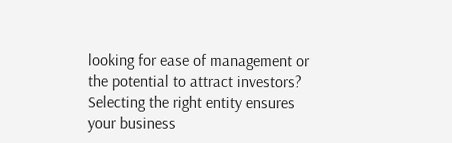looking for ease of management or the potential to attract investors? Selecting the right entity ensures your business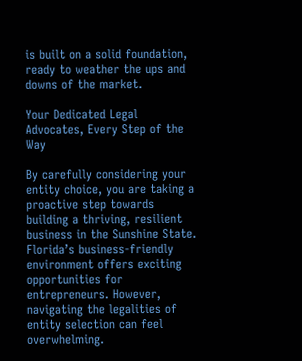is built on a solid foundation, ready to weather the ups and downs of the market.

Your Dedicated Legal Advocates, Every Step of the Way

By carefully considering your entity choice, you are taking a proactive step towards building a thriving, resilient business in the Sunshine State. Florida’s business-friendly environment offers exciting opportunities for entrepreneurs. However, navigating the legalities of entity selection can feel overwhelming.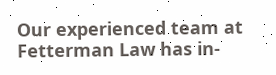Our experienced team at Fetterman Law has in-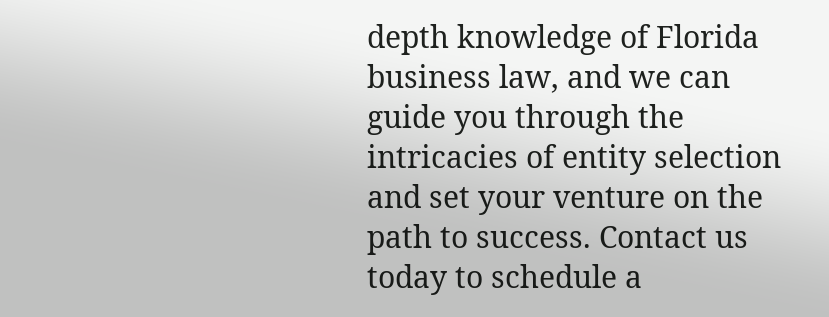depth knowledge of Florida business law, and we can guide you through the intricacies of entity selection and set your venture on the path to success. Contact us today to schedule a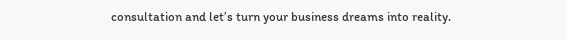consultation and let’s turn your business dreams into reality.